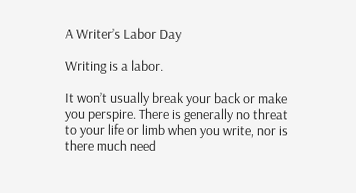A Writer’s Labor Day

Writing is a labor.

It won’t usually break your back or make you perspire. There is generally no threat to your life or limb when you write, nor is there much need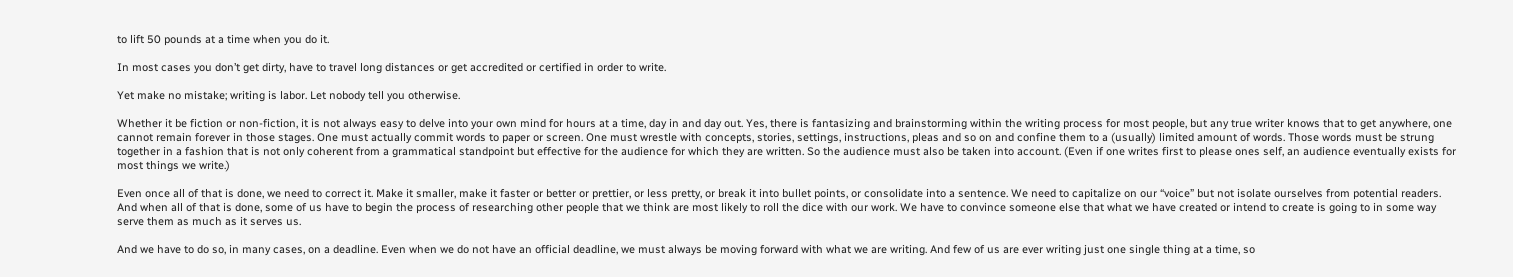to lift 50 pounds at a time when you do it.

In most cases you don’t get dirty, have to travel long distances or get accredited or certified in order to write.

Yet make no mistake; writing is labor. Let nobody tell you otherwise.

Whether it be fiction or non-fiction, it is not always easy to delve into your own mind for hours at a time, day in and day out. Yes, there is fantasizing and brainstorming within the writing process for most people, but any true writer knows that to get anywhere, one cannot remain forever in those stages. One must actually commit words to paper or screen. One must wrestle with concepts, stories, settings, instructions, pleas and so on and confine them to a (usually) limited amount of words. Those words must be strung together in a fashion that is not only coherent from a grammatical standpoint but effective for the audience for which they are written. So the audience must also be taken into account. (Even if one writes first to please ones self, an audience eventually exists for most things we write.)

Even once all of that is done, we need to correct it. Make it smaller, make it faster or better or prettier, or less pretty, or break it into bullet points, or consolidate into a sentence. We need to capitalize on our “voice” but not isolate ourselves from potential readers. And when all of that is done, some of us have to begin the process of researching other people that we think are most likely to roll the dice with our work. We have to convince someone else that what we have created or intend to create is going to in some way serve them as much as it serves us.

And we have to do so, in many cases, on a deadline. Even when we do not have an official deadline, we must always be moving forward with what we are writing. And few of us are ever writing just one single thing at a time, so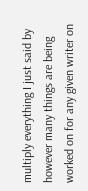multiply everything I just said by however many things are being worked on for any given writer on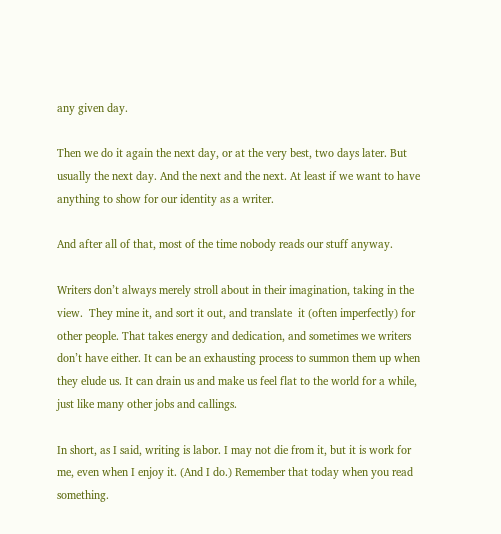any given day.

Then we do it again the next day, or at the very best, two days later. But usually the next day. And the next and the next. At least if we want to have anything to show for our identity as a writer.

And after all of that, most of the time nobody reads our stuff anyway.

Writers don’t always merely stroll about in their imagination, taking in the view.  They mine it, and sort it out, and translate  it (often imperfectly) for other people. That takes energy and dedication, and sometimes we writers don’t have either. It can be an exhausting process to summon them up when they elude us. It can drain us and make us feel flat to the world for a while, just like many other jobs and callings.

In short, as I said, writing is labor. I may not die from it, but it is work for me, even when I enjoy it. (And I do.) Remember that today when you read something.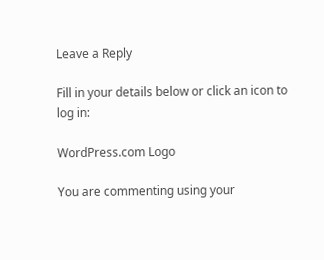Leave a Reply

Fill in your details below or click an icon to log in:

WordPress.com Logo

You are commenting using your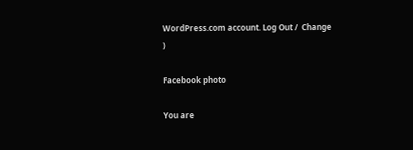WordPress.com account. Log Out /  Change )

Facebook photo

You are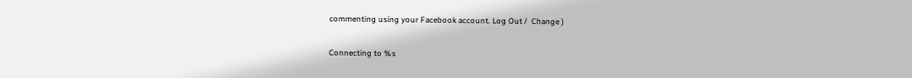commenting using your Facebook account. Log Out /  Change )

Connecting to %s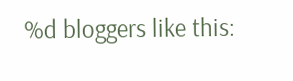%d bloggers like this: